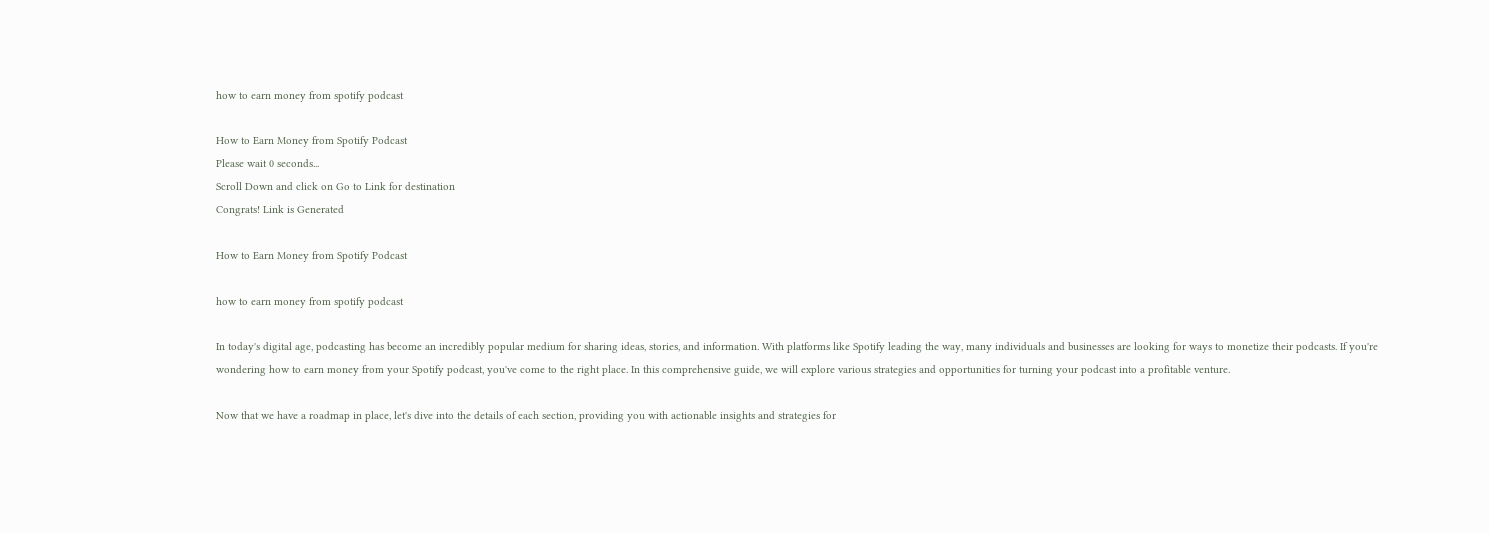how to earn money from spotify podcast

How to Earn Money from Spotify Podcast
Please wait 0 seconds...
Scroll Down and click on Go to Link for destination
Congrats! Link is Generated

How to Earn Money from Spotify Podcast

how to earn money from spotify podcast

In today's digital age, podcasting has become an incredibly popular medium for sharing ideas, stories, and information. With platforms like Spotify leading the way, many individuals and businesses are looking for ways to monetize their podcasts. If you're wondering how to earn money from your Spotify podcast, you've come to the right place. In this comprehensive guide, we will explore various strategies and opportunities for turning your podcast into a profitable venture.

Now that we have a roadmap in place, let's dive into the details of each section, providing you with actionable insights and strategies for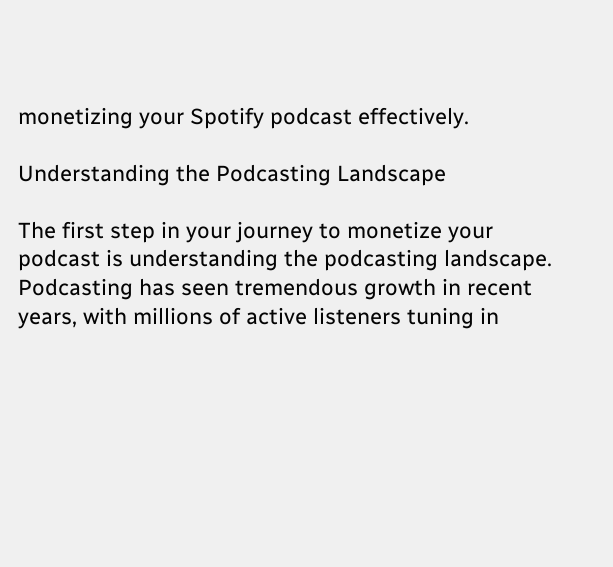monetizing your Spotify podcast effectively.

Understanding the Podcasting Landscape

The first step in your journey to monetize your podcast is understanding the podcasting landscape. Podcasting has seen tremendous growth in recent years, with millions of active listeners tuning in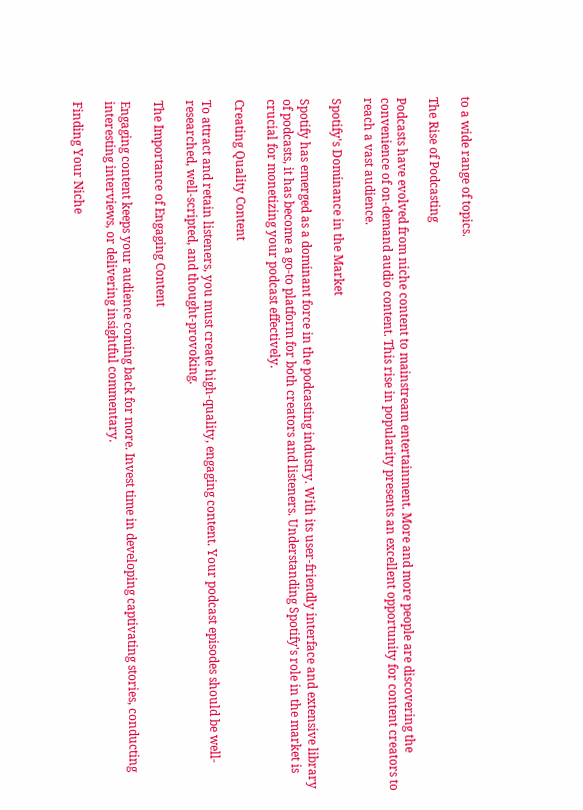to a wide range of topics.

The Rise of Podcasting

Podcasts have evolved from niche content to mainstream entertainment. More and more people are discovering the convenience of on-demand audio content. This rise in popularity presents an excellent opportunity for content creators to reach a vast audience.

Spotify's Dominance in the Market

Spotify has emerged as a dominant force in the podcasting industry. With its user-friendly interface and extensive library of podcasts, it has become a go-to platform for both creators and listeners. Understanding Spotify's role in the market is crucial for monetizing your podcast effectively.

Creating Quality Content

To attract and retain listeners, you must create high-quality, engaging content. Your podcast episodes should be well-researched, well-scripted, and thought-provoking.

The Importance of Engaging Content

Engaging content keeps your audience coming back for more. Invest time in developing captivating stories, conducting interesting interviews, or delivering insightful commentary.

Finding Your Niche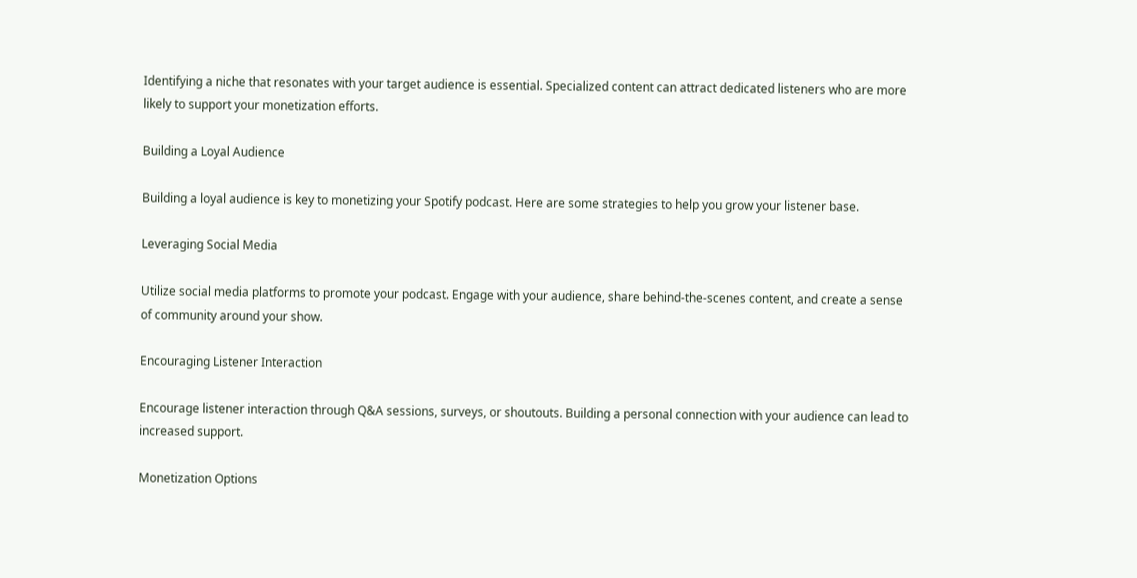Identifying a niche that resonates with your target audience is essential. Specialized content can attract dedicated listeners who are more likely to support your monetization efforts.

Building a Loyal Audience

Building a loyal audience is key to monetizing your Spotify podcast. Here are some strategies to help you grow your listener base.

Leveraging Social Media

Utilize social media platforms to promote your podcast. Engage with your audience, share behind-the-scenes content, and create a sense of community around your show.

Encouraging Listener Interaction

Encourage listener interaction through Q&A sessions, surveys, or shoutouts. Building a personal connection with your audience can lead to increased support.

Monetization Options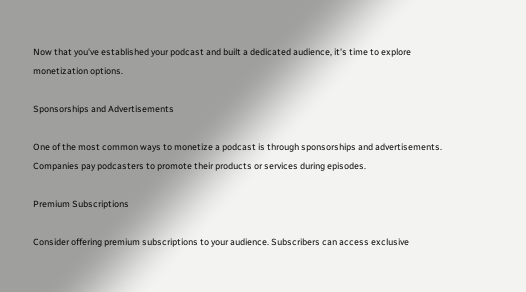Now that you've established your podcast and built a dedicated audience, it's time to explore monetization options.

Sponsorships and Advertisements

One of the most common ways to monetize a podcast is through sponsorships and advertisements. Companies pay podcasters to promote their products or services during episodes.

Premium Subscriptions

Consider offering premium subscriptions to your audience. Subscribers can access exclusive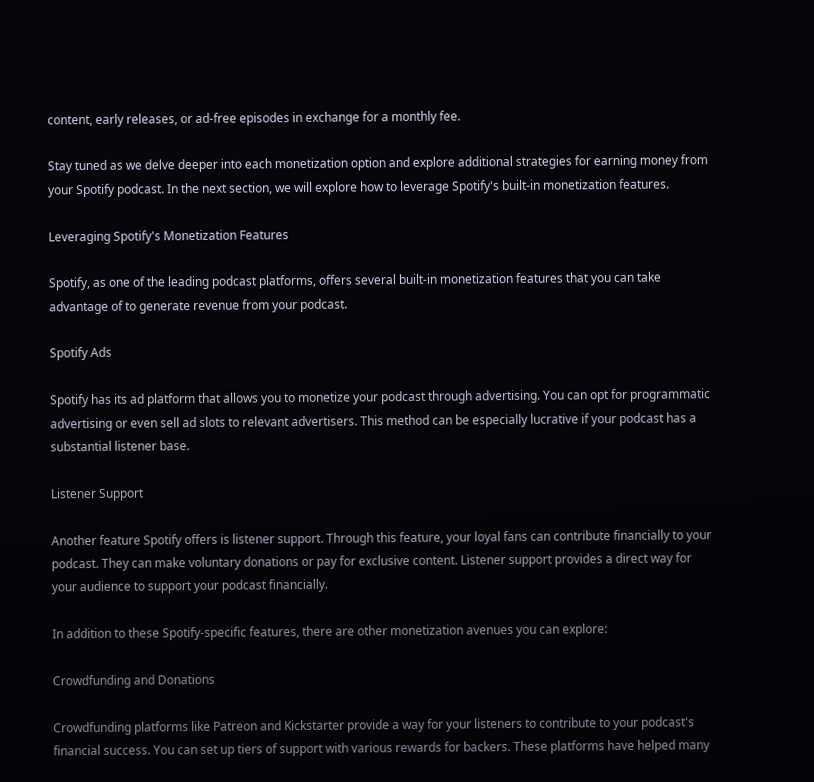content, early releases, or ad-free episodes in exchange for a monthly fee.

Stay tuned as we delve deeper into each monetization option and explore additional strategies for earning money from your Spotify podcast. In the next section, we will explore how to leverage Spotify's built-in monetization features.

Leveraging Spotify's Monetization Features

Spotify, as one of the leading podcast platforms, offers several built-in monetization features that you can take advantage of to generate revenue from your podcast.

Spotify Ads

Spotify has its ad platform that allows you to monetize your podcast through advertising. You can opt for programmatic advertising or even sell ad slots to relevant advertisers. This method can be especially lucrative if your podcast has a substantial listener base.

Listener Support

Another feature Spotify offers is listener support. Through this feature, your loyal fans can contribute financially to your podcast. They can make voluntary donations or pay for exclusive content. Listener support provides a direct way for your audience to support your podcast financially.

In addition to these Spotify-specific features, there are other monetization avenues you can explore:

Crowdfunding and Donations

Crowdfunding platforms like Patreon and Kickstarter provide a way for your listeners to contribute to your podcast's financial success. You can set up tiers of support with various rewards for backers. These platforms have helped many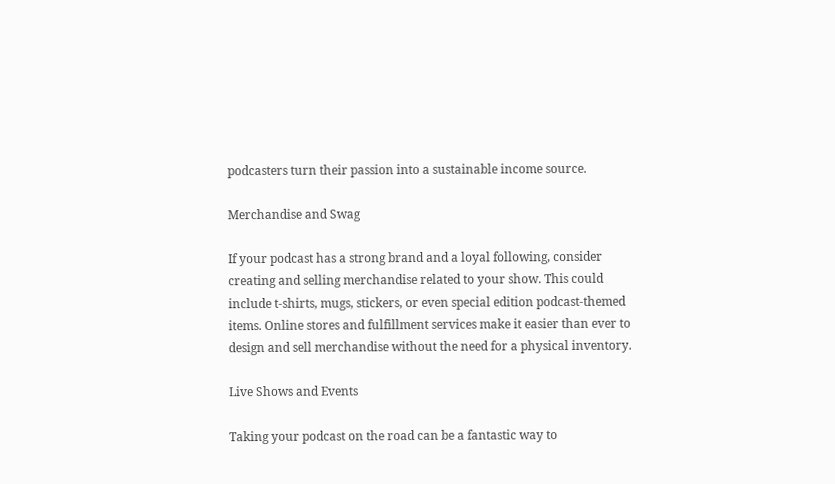podcasters turn their passion into a sustainable income source.

Merchandise and Swag

If your podcast has a strong brand and a loyal following, consider creating and selling merchandise related to your show. This could include t-shirts, mugs, stickers, or even special edition podcast-themed items. Online stores and fulfillment services make it easier than ever to design and sell merchandise without the need for a physical inventory.

Live Shows and Events

Taking your podcast on the road can be a fantastic way to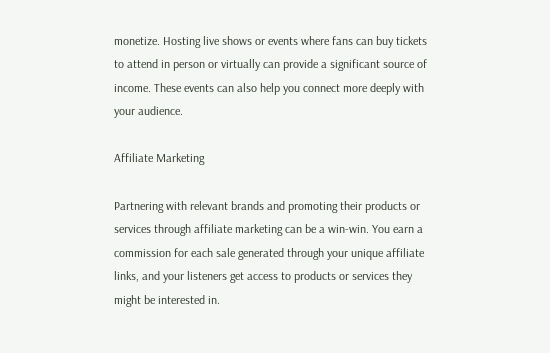monetize. Hosting live shows or events where fans can buy tickets to attend in person or virtually can provide a significant source of income. These events can also help you connect more deeply with your audience.

Affiliate Marketing

Partnering with relevant brands and promoting their products or services through affiliate marketing can be a win-win. You earn a commission for each sale generated through your unique affiliate links, and your listeners get access to products or services they might be interested in.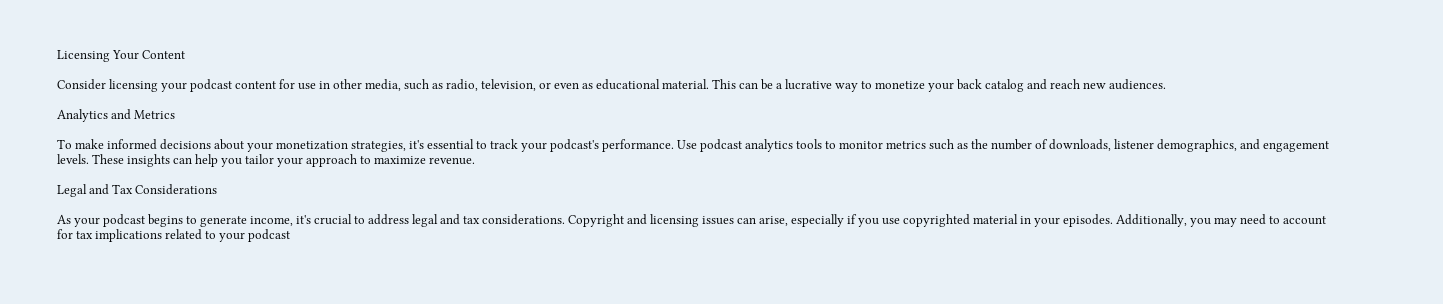Licensing Your Content

Consider licensing your podcast content for use in other media, such as radio, television, or even as educational material. This can be a lucrative way to monetize your back catalog and reach new audiences.

Analytics and Metrics

To make informed decisions about your monetization strategies, it's essential to track your podcast's performance. Use podcast analytics tools to monitor metrics such as the number of downloads, listener demographics, and engagement levels. These insights can help you tailor your approach to maximize revenue.

Legal and Tax Considerations

As your podcast begins to generate income, it's crucial to address legal and tax considerations. Copyright and licensing issues can arise, especially if you use copyrighted material in your episodes. Additionally, you may need to account for tax implications related to your podcast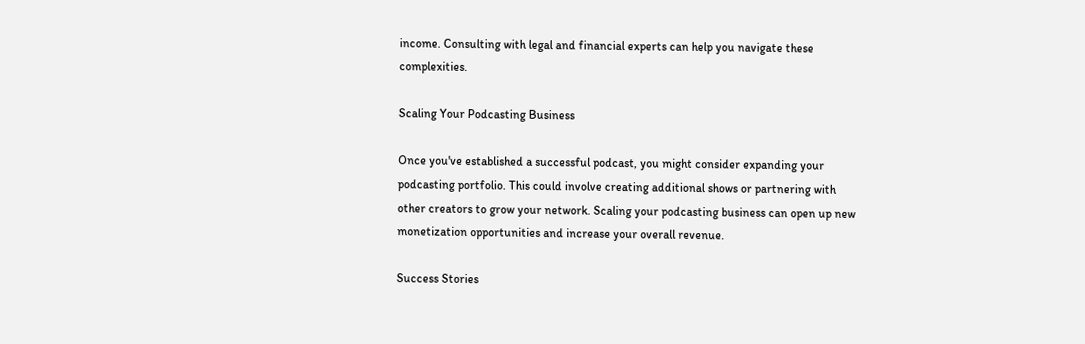income. Consulting with legal and financial experts can help you navigate these complexities.

Scaling Your Podcasting Business

Once you've established a successful podcast, you might consider expanding your podcasting portfolio. This could involve creating additional shows or partnering with other creators to grow your network. Scaling your podcasting business can open up new monetization opportunities and increase your overall revenue.

Success Stories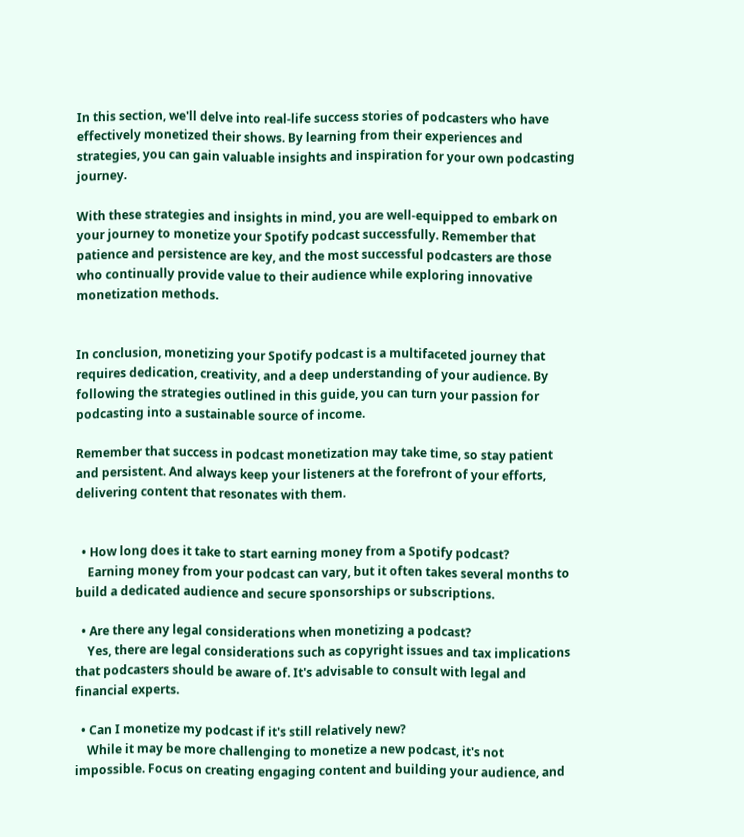In this section, we'll delve into real-life success stories of podcasters who have effectively monetized their shows. By learning from their experiences and strategies, you can gain valuable insights and inspiration for your own podcasting journey.

With these strategies and insights in mind, you are well-equipped to embark on your journey to monetize your Spotify podcast successfully. Remember that patience and persistence are key, and the most successful podcasters are those who continually provide value to their audience while exploring innovative monetization methods.


In conclusion, monetizing your Spotify podcast is a multifaceted journey that requires dedication, creativity, and a deep understanding of your audience. By following the strategies outlined in this guide, you can turn your passion for podcasting into a sustainable source of income.

Remember that success in podcast monetization may take time, so stay patient and persistent. And always keep your listeners at the forefront of your efforts, delivering content that resonates with them.


  • How long does it take to start earning money from a Spotify podcast?
    Earning money from your podcast can vary, but it often takes several months to build a dedicated audience and secure sponsorships or subscriptions.

  • Are there any legal considerations when monetizing a podcast?
    Yes, there are legal considerations such as copyright issues and tax implications that podcasters should be aware of. It's advisable to consult with legal and financial experts.

  • Can I monetize my podcast if it's still relatively new?
    While it may be more challenging to monetize a new podcast, it's not impossible. Focus on creating engaging content and building your audience, and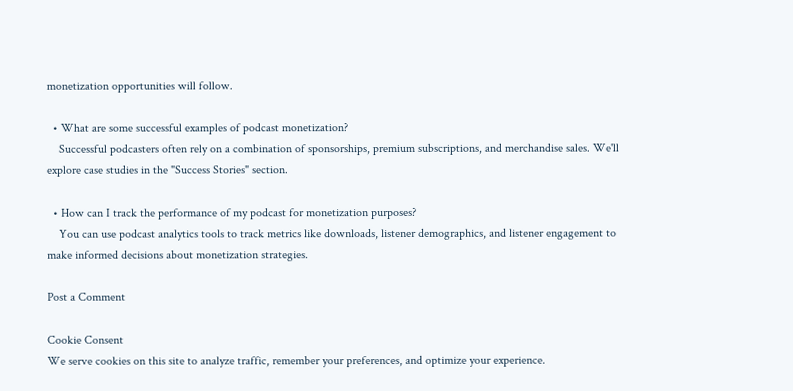monetization opportunities will follow.

  • What are some successful examples of podcast monetization?
    Successful podcasters often rely on a combination of sponsorships, premium subscriptions, and merchandise sales. We'll explore case studies in the "Success Stories" section.

  • How can I track the performance of my podcast for monetization purposes?
    You can use podcast analytics tools to track metrics like downloads, listener demographics, and listener engagement to make informed decisions about monetization strategies.

Post a Comment

Cookie Consent
We serve cookies on this site to analyze traffic, remember your preferences, and optimize your experience.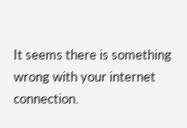It seems there is something wrong with your internet connection.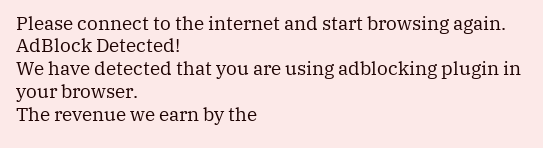Please connect to the internet and start browsing again.
AdBlock Detected!
We have detected that you are using adblocking plugin in your browser.
The revenue we earn by the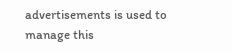advertisements is used to manage this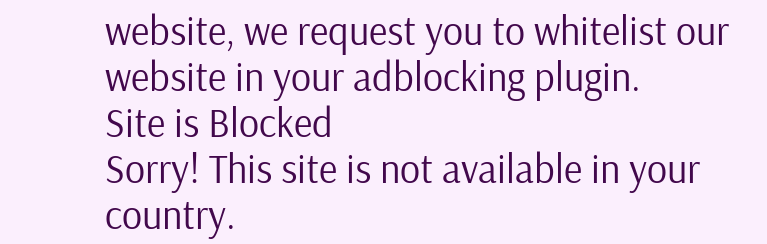website, we request you to whitelist our website in your adblocking plugin.
Site is Blocked
Sorry! This site is not available in your country.